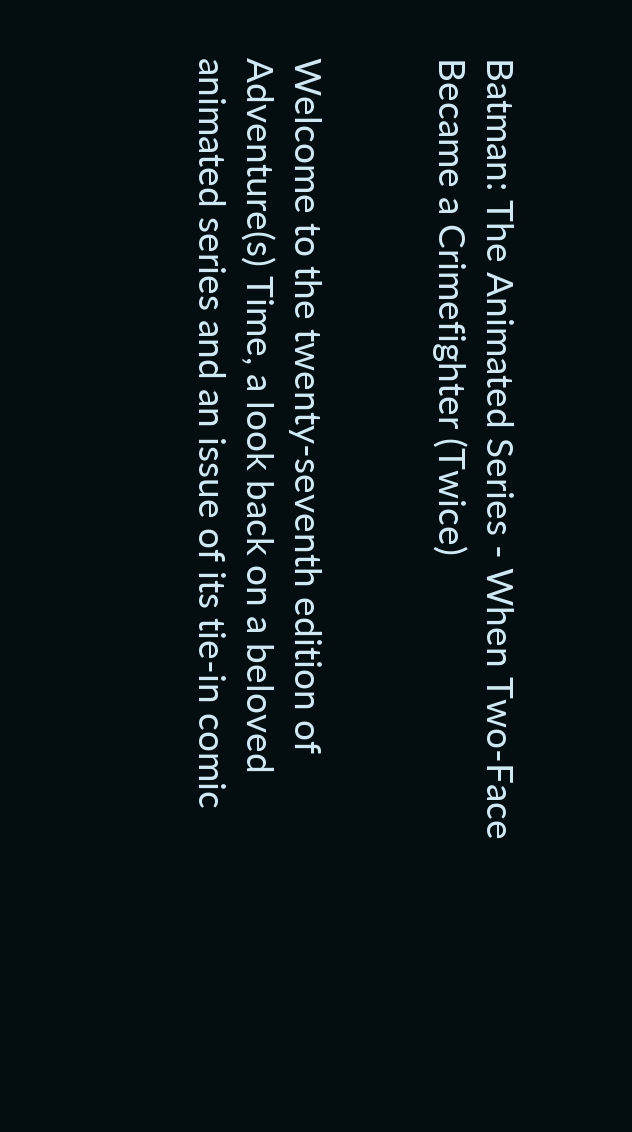Batman: The Animated Series - When Two-Face Became a Crimefighter (Twice)


Welcome to the twenty-seventh edition of Adventure(s) Time, a look back on a beloved animated series and an issue of its tie-in comic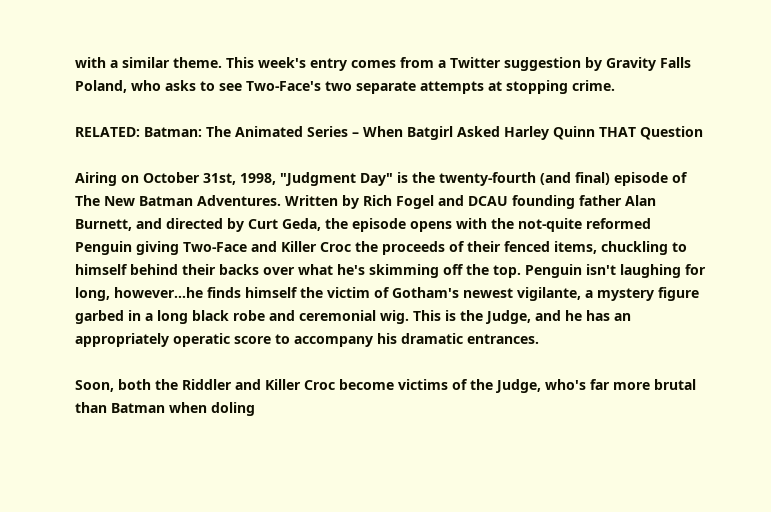with a similar theme. This week's entry comes from a Twitter suggestion by Gravity Falls Poland, who asks to see Two-Face's two separate attempts at stopping crime.

RELATED: Batman: The Animated Series – When Batgirl Asked Harley Quinn THAT Question

Airing on October 31st, 1998, "Judgment Day" is the twenty-fourth (and final) episode of The New Batman Adventures. Written by Rich Fogel and DCAU founding father Alan Burnett, and directed by Curt Geda, the episode opens with the not-quite reformed Penguin giving Two-Face and Killer Croc the proceeds of their fenced items, chuckling to himself behind their backs over what he's skimming off the top. Penguin isn't laughing for long, however...he finds himself the victim of Gotham's newest vigilante, a mystery figure garbed in a long black robe and ceremonial wig. This is the Judge, and he has an appropriately operatic score to accompany his dramatic entrances.

Soon, both the Riddler and Killer Croc become victims of the Judge, who's far more brutal than Batman when doling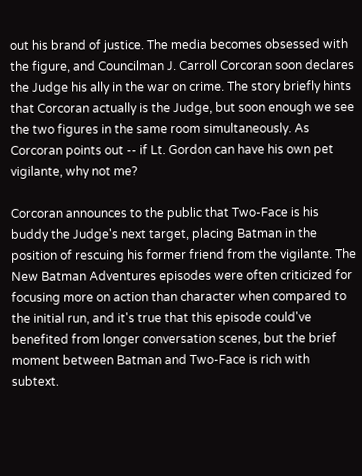out his brand of justice. The media becomes obsessed with the figure, and Councilman J. Carroll Corcoran soon declares the Judge his ally in the war on crime. The story briefly hints that Corcoran actually is the Judge, but soon enough we see the two figures in the same room simultaneously. As Corcoran points out -- if Lt. Gordon can have his own pet vigilante, why not me?

Corcoran announces to the public that Two-Face is his buddy the Judge's next target, placing Batman in the position of rescuing his former friend from the vigilante. The New Batman Adventures episodes were often criticized for focusing more on action than character when compared to the initial run, and it's true that this episode could've benefited from longer conversation scenes, but the brief moment between Batman and Two-Face is rich with subtext.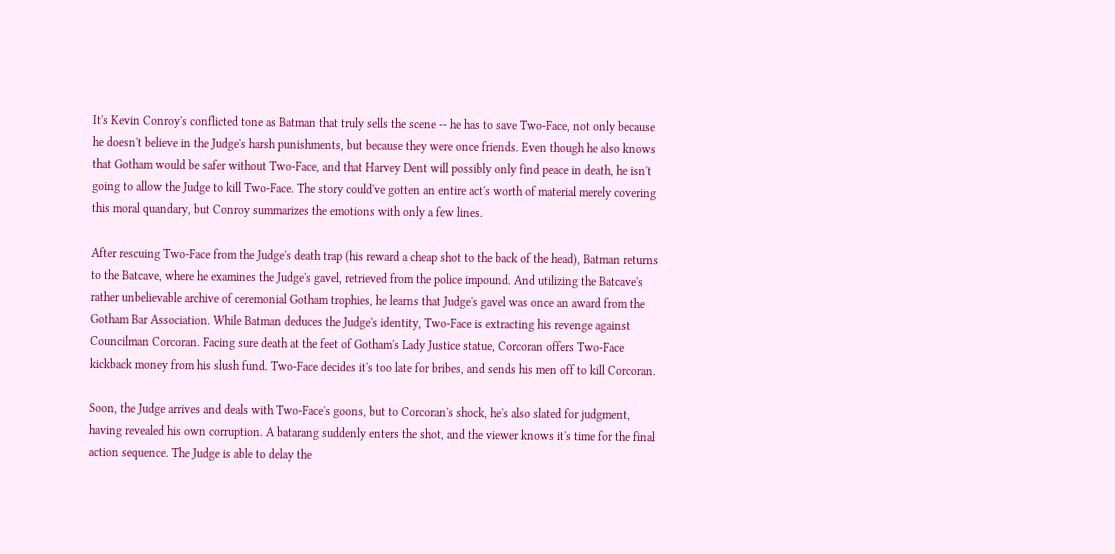It's Kevin Conroy's conflicted tone as Batman that truly sells the scene -- he has to save Two-Face, not only because he doesn't believe in the Judge's harsh punishments, but because they were once friends. Even though he also knows that Gotham would be safer without Two-Face, and that Harvey Dent will possibly only find peace in death, he isn't going to allow the Judge to kill Two-Face. The story could've gotten an entire act's worth of material merely covering this moral quandary, but Conroy summarizes the emotions with only a few lines.

After rescuing Two-Face from the Judge's death trap (his reward a cheap shot to the back of the head), Batman returns to the Batcave, where he examines the Judge's gavel, retrieved from the police impound. And utilizing the Batcave's rather unbelievable archive of ceremonial Gotham trophies, he learns that Judge's gavel was once an award from the Gotham Bar Association. While Batman deduces the Judge's identity, Two-Face is extracting his revenge against Councilman Corcoran. Facing sure death at the feet of Gotham's Lady Justice statue, Corcoran offers Two-Face kickback money from his slush fund. Two-Face decides it's too late for bribes, and sends his men off to kill Corcoran.

Soon, the Judge arrives and deals with Two-Face's goons, but to Corcoran's shock, he's also slated for judgment, having revealed his own corruption. A batarang suddenly enters the shot, and the viewer knows it's time for the final action sequence. The Judge is able to delay the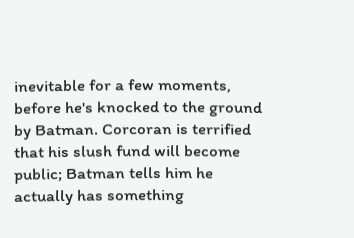inevitable for a few moments, before he's knocked to the ground by Batman. Corcoran is terrified that his slush fund will become public; Batman tells him he actually has something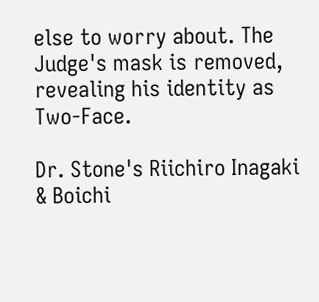else to worry about. The Judge's mask is removed, revealing his identity as Two-Face.

Dr. Stone's Riichiro Inagaki & Boichi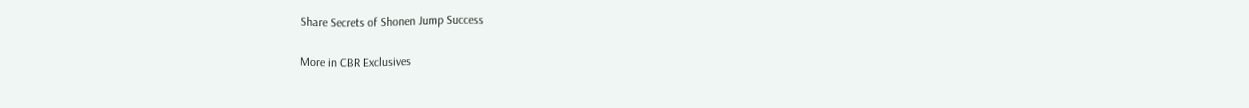Share Secrets of Shonen Jump Success

More in CBR Exclusives